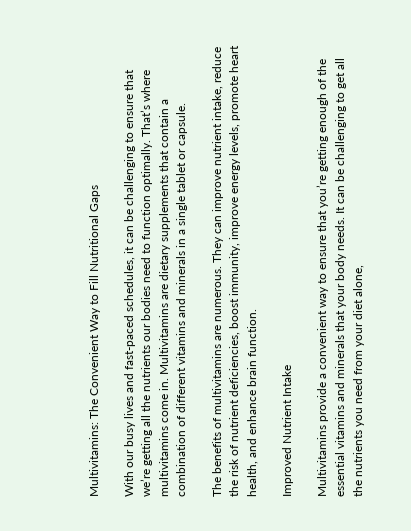Multivitamins: The Convenient Way to Fill Nutritional Gaps

With our busy lives and fast-paced schedules, it can be challenging to ensure that we’re getting all the nutrients our bodies need to function optimally. That’s where multivitamins come in. Multivitamins are dietary supplements that contain a combination of different vitamins and minerals in a single tablet or capsule.

The benefits of multivitamins are numerous. They can improve nutrient intake, reduce the risk of nutrient deficiencies, boost immunity, improve energy levels, promote heart health, and enhance brain function.

Improved Nutrient Intake

Multivitamins provide a convenient way to ensure that you’re getting enough of the essential vitamins and minerals that your body needs. It can be challenging to get all the nutrients you need from your diet alone,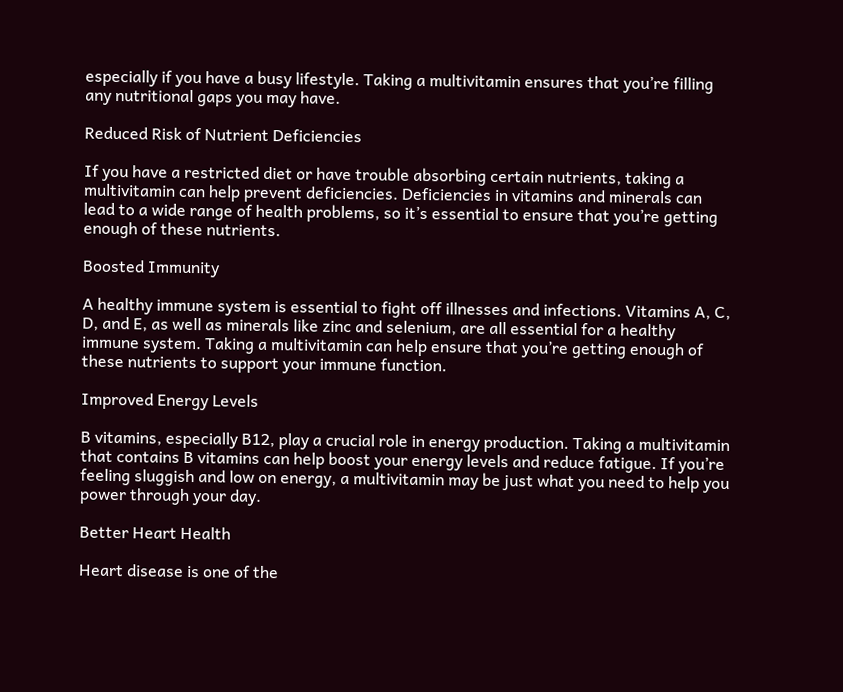especially if you have a busy lifestyle. Taking a multivitamin ensures that you’re filling any nutritional gaps you may have.

Reduced Risk of Nutrient Deficiencies

If you have a restricted diet or have trouble absorbing certain nutrients, taking a multivitamin can help prevent deficiencies. Deficiencies in vitamins and minerals can lead to a wide range of health problems, so it’s essential to ensure that you’re getting enough of these nutrients.

Boosted Immunity

A healthy immune system is essential to fight off illnesses and infections. Vitamins A, C, D, and E, as well as minerals like zinc and selenium, are all essential for a healthy immune system. Taking a multivitamin can help ensure that you’re getting enough of these nutrients to support your immune function.

Improved Energy Levels

B vitamins, especially B12, play a crucial role in energy production. Taking a multivitamin that contains B vitamins can help boost your energy levels and reduce fatigue. If you’re feeling sluggish and low on energy, a multivitamin may be just what you need to help you power through your day.

Better Heart Health

Heart disease is one of the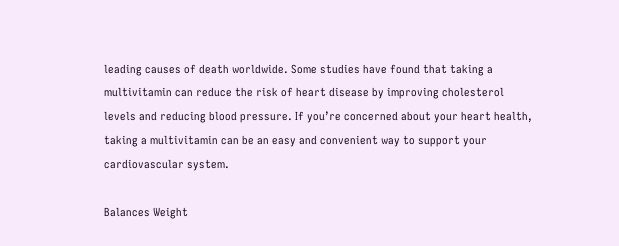leading causes of death worldwide. Some studies have found that taking a multivitamin can reduce the risk of heart disease by improving cholesterol levels and reducing blood pressure. If you’re concerned about your heart health, taking a multivitamin can be an easy and convenient way to support your cardiovascular system.

Balances Weight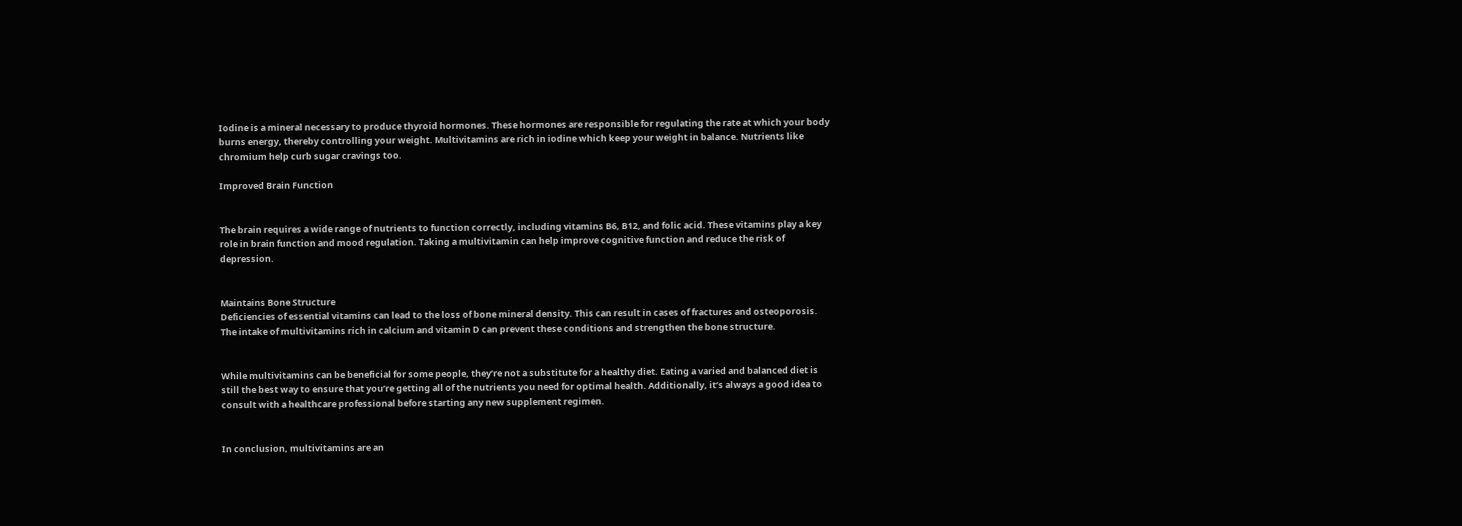Iodine is a mineral necessary to produce thyroid hormones. These hormones are responsible for regulating the rate at which your body burns energy, thereby controlling your weight. Multivitamins are rich in iodine which keep your weight in balance. Nutrients like chromium help curb sugar cravings too.

Improved Brain Function


The brain requires a wide range of nutrients to function correctly, including vitamins B6, B12, and folic acid. These vitamins play a key role in brain function and mood regulation. Taking a multivitamin can help improve cognitive function and reduce the risk of depression.


Maintains Bone Structure
Deficiencies of essential vitamins can lead to the loss of bone mineral density. This can result in cases of fractures and osteoporosis. The intake of multivitamins rich in calcium and vitamin D can prevent these conditions and strengthen the bone structure.


While multivitamins can be beneficial for some people, they’re not a substitute for a healthy diet. Eating a varied and balanced diet is still the best way to ensure that you’re getting all of the nutrients you need for optimal health. Additionally, it’s always a good idea to consult with a healthcare professional before starting any new supplement regimen.


In conclusion, multivitamins are an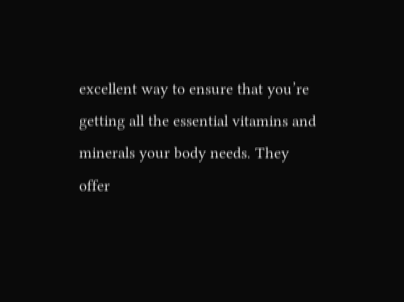excellent way to ensure that you’re getting all the essential vitamins and minerals your body needs. They offer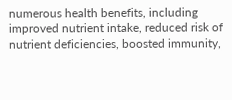numerous health benefits, including improved nutrient intake, reduced risk of nutrient deficiencies, boosted immunity,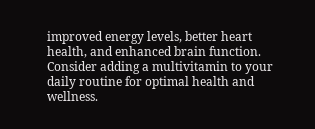improved energy levels, better heart health, and enhanced brain function. Consider adding a multivitamin to your daily routine for optimal health and wellness.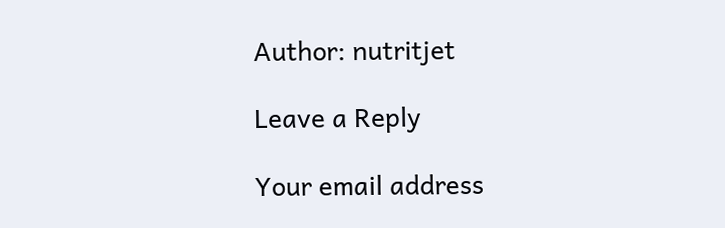Author: nutritjet

Leave a Reply

Your email address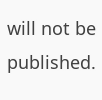will not be published.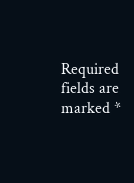Required fields are marked *